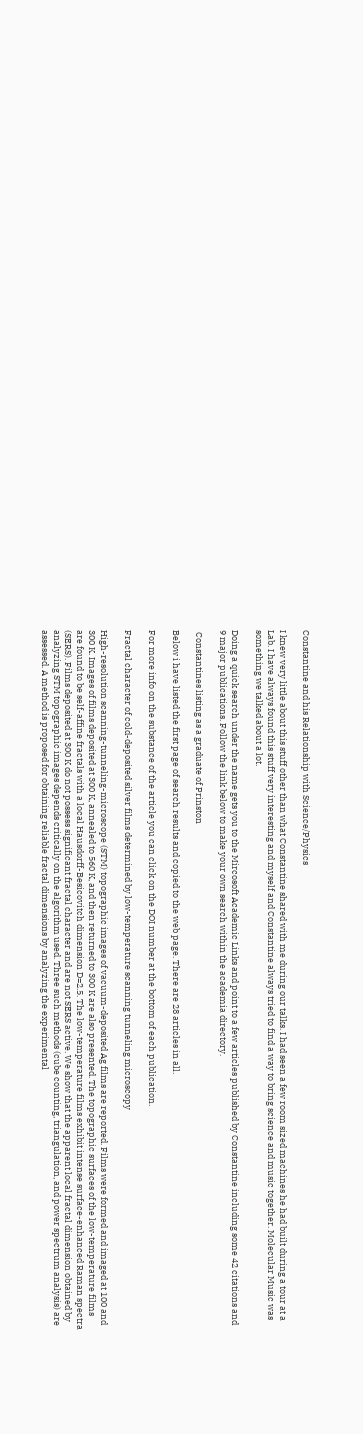Constantine and his Relationship with Science/Physics

I knew very little about this stuff other than what Constantine shared with me during our talks. I had seen a few room sized machines he had built during a tour at a Lab. I have always found this stuff very interesting and myself and Constantine always tried to find a way to bring science and music together. Molecular Music was something we talked about a lot.

Doing a quick search under the name gets you to the Mircosoft Academic Links and point to a few articles published by Constantine including some 42 citations and 9 major publications. Follow the link below to make your own search within the academia directory.

 Constantines listing as a graduate of Prinston

Below i have listed the first page of search results and copied to the web page. There are 28 articles in all.

For more info on the substance of the article you can click on the DOI number at the bottom of each publication.

Fractal character of cold-deposited silver films determined by low-temperature scanning tunneling microscopy

High-resolution scanning-tunneling-microscope (STM) topographic images of vacuum-deposited Ag films are reported. Films were formed and imaged at 100 and 300 K. Images of films deposited at 300 K, annealed to 560 K, and then returned to 300 K are also presented. The topographic surfaces of the low-temperature films are found to be self-affine fractals with a local Hausdorff-Besicovitch dimension D=2.5. The low-temperature films exhibit intense surface-enhanced Raman spectra (SERS). Films deposited at 300 K do not possess significant fractal character and are not SERS active. We show that the apparent local fractal dimension obtained by analyzing STM topographic images depends critically on the algorithm used. Three such methods (cube counting, triangulation, and power spectrum analysis) are assessed. A method is proposed for obtaining reliable fractal dimensions by analyzing the experimental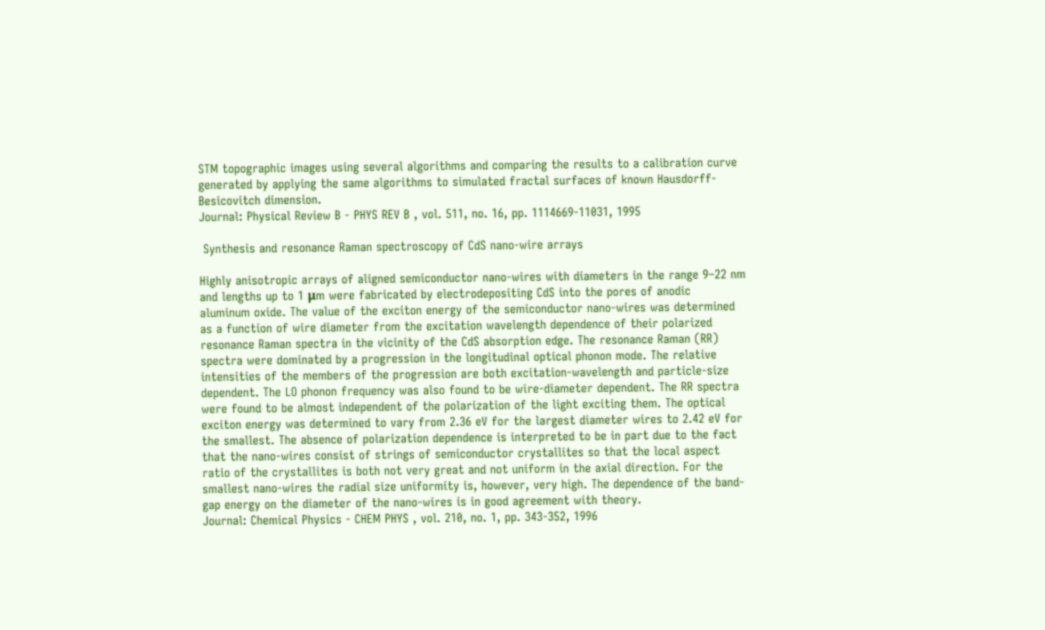STM topographic images using several algorithms and comparing the results to a calibration curve generated by applying the same algorithms to simulated fractal surfaces of known Hausdorff-Besicovitch dimension.
Journal: Physical Review B - PHYS REV B , vol. 511, no. 16, pp. 1114669-11031, 1995

 Synthesis and resonance Raman spectroscopy of CdS nano-wire arrays

Highly anisotropic arrays of aligned semiconductor nano-wires with diameters in the range 9–22 nm and lengths up to 1 μm were fabricated by electrodepositing CdS into the pores of anodic aluminum oxide. The value of the exciton energy of the semiconductor nano-wires was determined as a function of wire diameter from the excitation wavelength dependence of their polarized resonance Raman spectra in the vicinity of the CdS absorption edge. The resonance Raman (RR) spectra were dominated by a progression in the longitudinal optical phonon mode. The relative intensities of the members of the progression are both excitation-wavelength and particle-size dependent. The LO phonon frequency was also found to be wire-diameter dependent. The RR spectra were found to be almost independent of the polarization of the light exciting them. The optical exciton energy was determined to vary from 2.36 eV for the largest diameter wires to 2.42 eV for the smallest. The absence of polarization dependence is interpreted to be in part due to the fact that the nano-wires consist of strings of semiconductor crystallites so that the local aspect ratio of the crystallites is both not very great and not uniform in the axial direction. For the smallest nano-wires the radial size uniformity is, however, very high. The dependence of the band-gap energy on the diameter of the nano-wires is in good agreement with theory.
Journal: Chemical Physics - CHEM PHYS , vol. 210, no. 1, pp. 343-352, 1996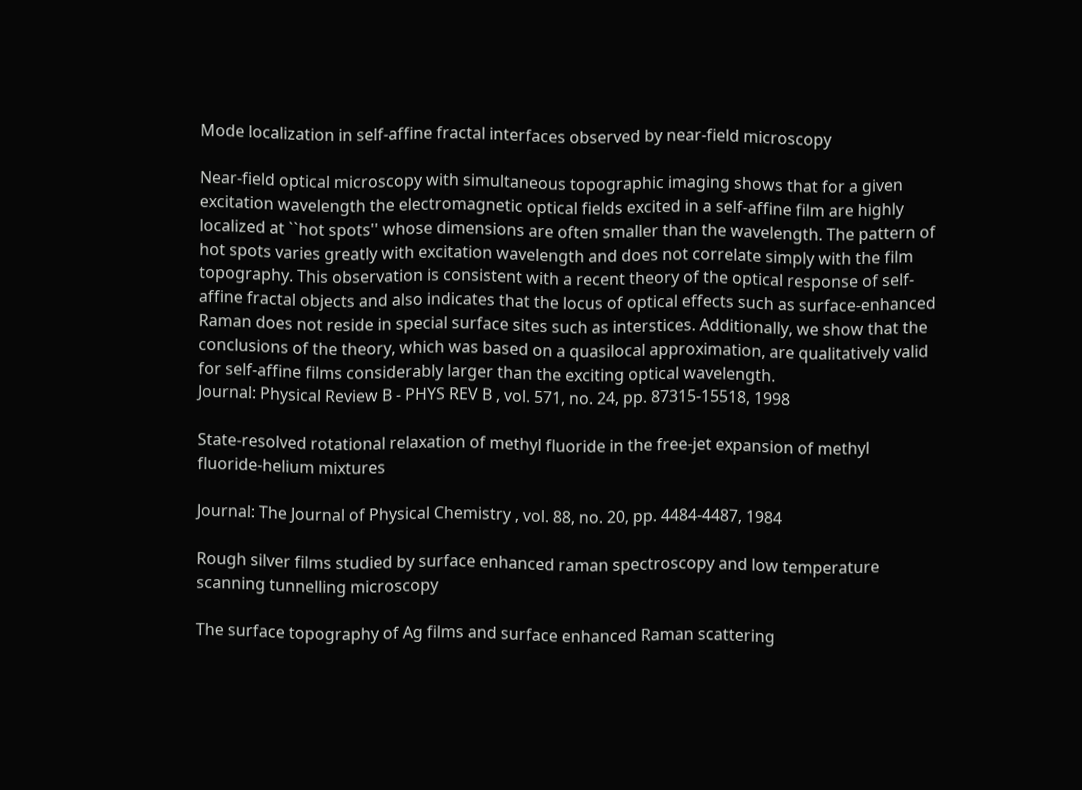Mode localization in self-affine fractal interfaces observed by near-field microscopy

Near-field optical microscopy with simultaneous topographic imaging shows that for a given excitation wavelength the electromagnetic optical fields excited in a self-affine film are highly localized at ``hot spots'' whose dimensions are often smaller than the wavelength. The pattern of hot spots varies greatly with excitation wavelength and does not correlate simply with the film topography. This observation is consistent with a recent theory of the optical response of self-affine fractal objects and also indicates that the locus of optical effects such as surface-enhanced Raman does not reside in special surface sites such as interstices. Additionally, we show that the conclusions of the theory, which was based on a quasilocal approximation, are qualitatively valid for self-affine films considerably larger than the exciting optical wavelength.
Journal: Physical Review B - PHYS REV B , vol. 571, no. 24, pp. 87315-15518, 1998

State-resolved rotational relaxation of methyl fluoride in the free-jet expansion of methyl fluoride-helium mixtures

Journal: The Journal of Physical Chemistry , vol. 88, no. 20, pp. 4484-4487, 1984

Rough silver films studied by surface enhanced raman spectroscopy and low temperature scanning tunnelling microscopy

The surface topography of Ag films and surface enhanced Raman scattering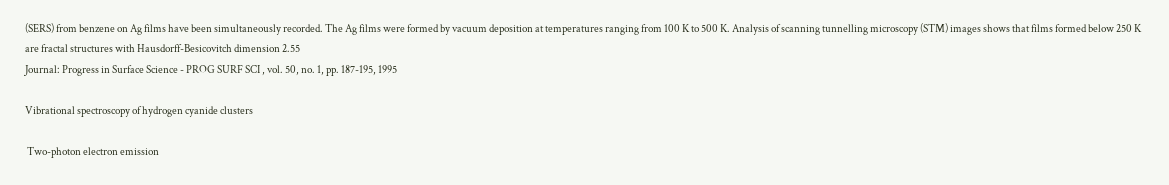(SERS) from benzene on Ag films have been simultaneously recorded. The Ag films were formed by vacuum deposition at temperatures ranging from 100 K to 500 K. Analysis of scanning tunnelling microscopy (STM) images shows that films formed below 250 K are fractal structures with Hausdorff-Besicovitch dimension 2.55
Journal: Progress in Surface Science - PROG SURF SCI , vol. 50, no. 1, pp. 187-195, 1995

Vibrational spectroscopy of hydrogen cyanide clusters

 Two-photon electron emission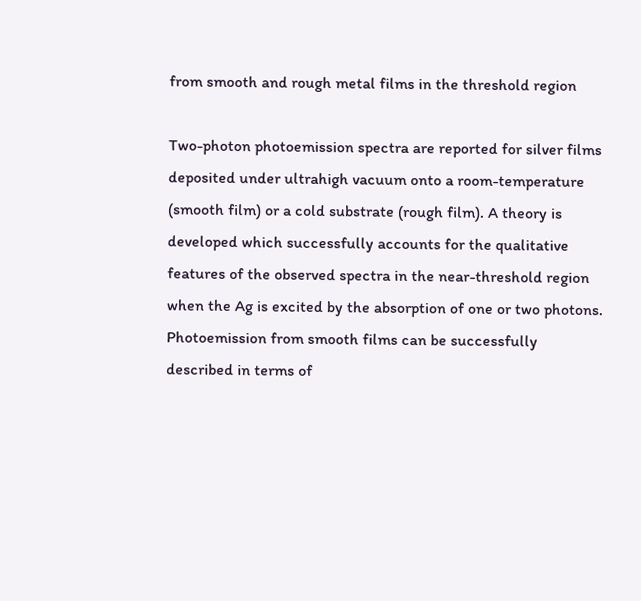from smooth and rough metal films in the threshold region

Two-photon photoemission spectra are reported for silver films deposited under ultrahigh vacuum onto a room-temperature (smooth film) or a cold substrate (rough film). A theory is developed which successfully accounts for the qualitative features of the observed spectra in the near-threshold region when the Ag is excited by the absorption of one or two photons. Photoemission from smooth films can be successfully described in terms of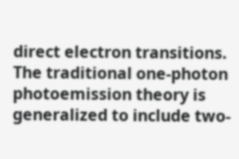direct electron transitions. The traditional one-photon photoemission theory is generalized to include two-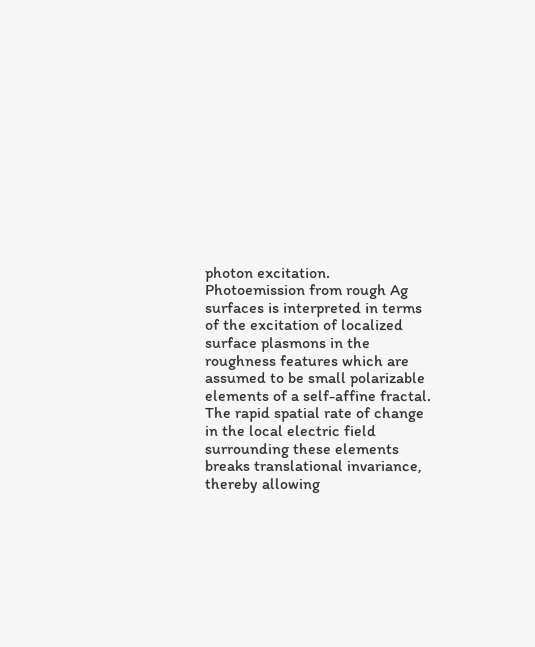photon excitation. Photoemission from rough Ag surfaces is interpreted in terms of the excitation of localized surface plasmons in the roughness features which are assumed to be small polarizable elements of a self-affine fractal. The rapid spatial rate of change in the local electric field surrounding these elements breaks translational invariance, thereby allowing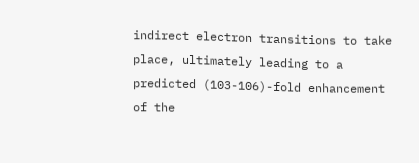indirect electron transitions to take place, ultimately leading to a predicted (103-106)-fold enhancement of the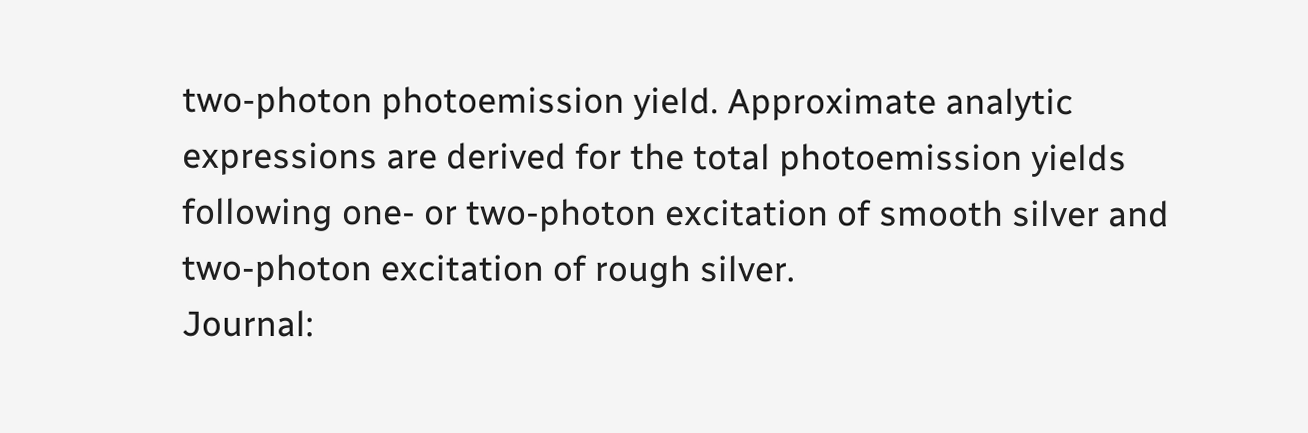two-photon photoemission yield. Approximate analytic expressions are derived for the total photoemission yields following one- or two-photon excitation of smooth silver and two-photon excitation of rough silver.
Journal: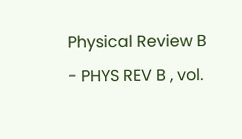Physical Review B - PHYS REV B , vol.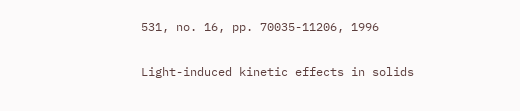531, no. 16, pp. 70035-11206, 1996

Light-induced kinetic effects in solids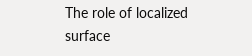The role of localized surface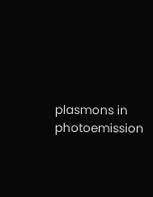plasmons in photoemission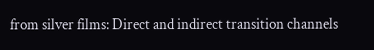from silver films: Direct and indirect transition channels